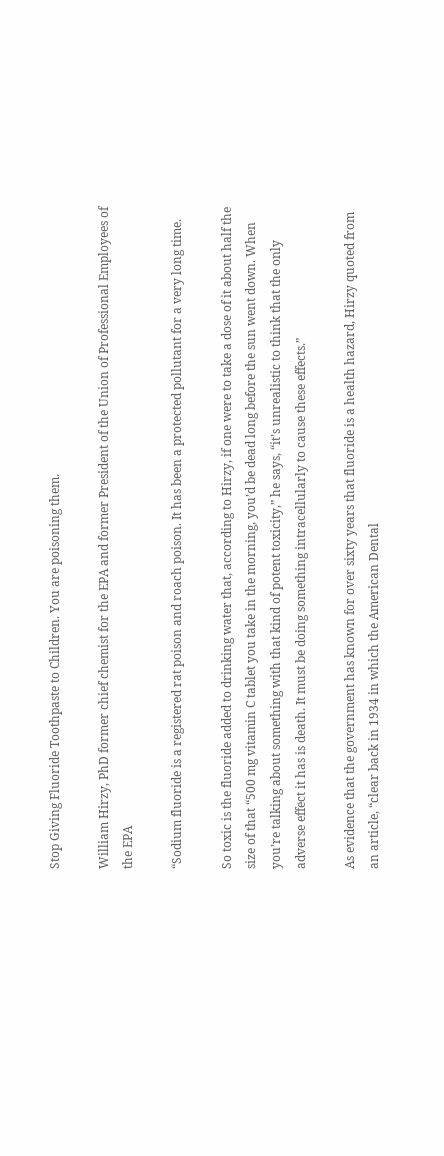Stop Giving Fluoride Toothpaste to Children. You are poisoning them.

William Hirzy, PhD former chief chemist for the EPA and former President of the Union of Professional Employees of the EPA

“Sodium fluoride is a registered rat poison and roach poison. It has been a protected pollutant for a very long time.

So toxic is the fluoride added to drinking water that, according to Hirzy, if one were to take a dose of it about half the size of that “500 mg vitamin C tablet you take in the morning, you’d be dead long before the sun went down. When you’re talking about something with that kind of potent toxicity,” he says, “it’s unrealistic to think that the only adverse effect it has is death. It must be doing something intracellularly to cause these effects.”

As evidence that the government has known for over sixty years that fluoride is a health hazard, Hirzy quoted from an article, “clear back in 1934 in which the American Dental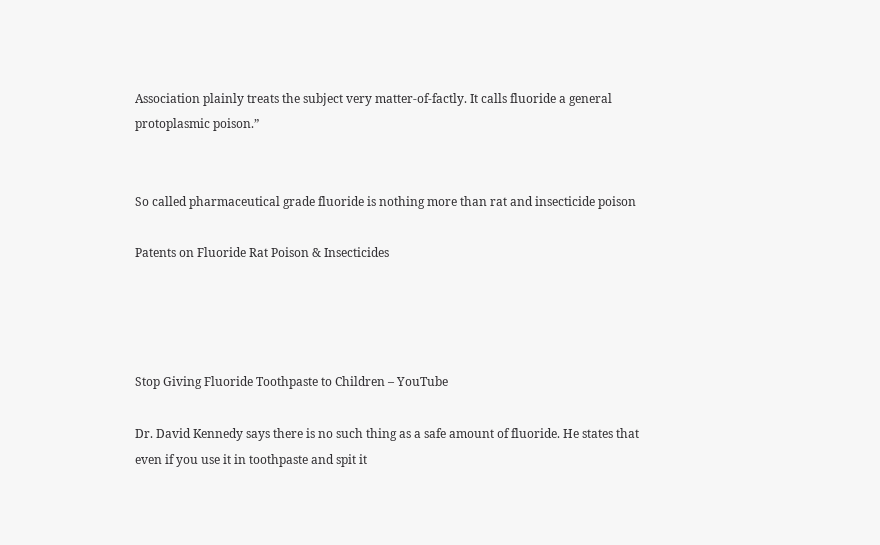Association plainly treats the subject very matter-of-factly. It calls fluoride a general protoplasmic poison.”


So called pharmaceutical grade fluoride is nothing more than rat and insecticide poison

Patents on Fluoride Rat Poison & Insecticides




Stop Giving Fluoride Toothpaste to Children – YouTube

Dr. David Kennedy says there is no such thing as a safe amount of fluoride. He states that even if you use it in toothpaste and spit it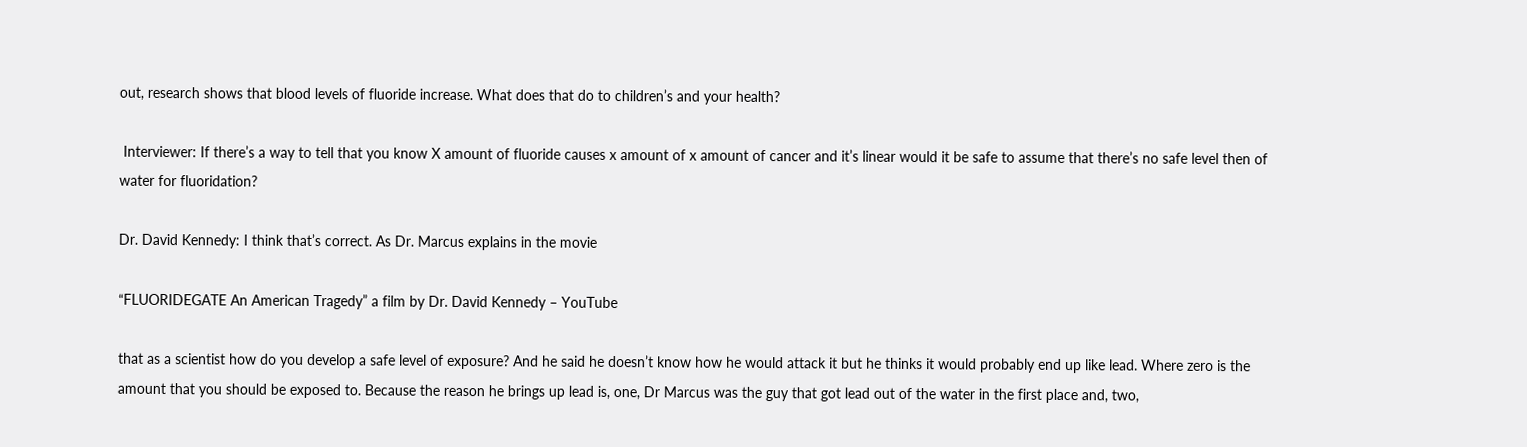out, research shows that blood levels of fluoride increase. What does that do to children’s and your health?

 Interviewer: If there’s a way to tell that you know X amount of fluoride causes x amount of x amount of cancer and it’s linear would it be safe to assume that there’s no safe level then of water for fluoridation?

Dr. David Kennedy: I think that’s correct. As Dr. Marcus explains in the movie

“FLUORIDEGATE An American Tragedy” a film by Dr. David Kennedy – YouTube

that as a scientist how do you develop a safe level of exposure? And he said he doesn’t know how he would attack it but he thinks it would probably end up like lead. Where zero is the amount that you should be exposed to. Because the reason he brings up lead is, one, Dr Marcus was the guy that got lead out of the water in the first place and, two,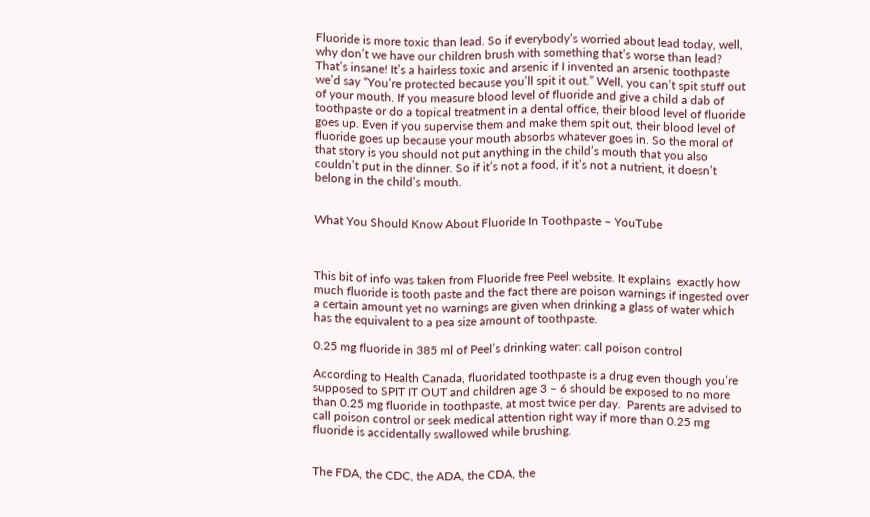Fluoride is more toxic than lead. So if everybody’s worried about lead today, well, why don’t we have our children brush with something that’s worse than lead? That’s insane! It’s a hairless toxic and arsenic if I invented an arsenic toothpaste we’d say “You’re protected because you’ll spit it out.” Well, you can’t spit stuff out of your mouth. If you measure blood level of fluoride and give a child a dab of toothpaste or do a topical treatment in a dental office, their blood level of fluoride goes up. Even if you supervise them and make them spit out, their blood level of fluoride goes up because your mouth absorbs whatever goes in. So the moral of that story is you should not put anything in the child’s mouth that you also couldn’t put in the dinner. So if it’s not a food, if it’s not a nutrient, it doesn’t belong in the child’s mouth.


What You Should Know About Fluoride In Toothpaste – YouTube



This bit of info was taken from Fluoride free Peel website. It explains  exactly how much fluoride is tooth paste and the fact there are poison warnings if ingested over a certain amount yet no warnings are given when drinking a glass of water which has the equivalent to a pea size amount of toothpaste.

0.25 mg fluoride in 385 ml of Peel’s drinking water: call poison control

According to Health Canada, fluoridated toothpaste is a drug even though you’re supposed to SPIT IT OUT and children age 3 – 6 should be exposed to no more than 0.25 mg fluoride in toothpaste, at most twice per day.  Parents are advised to call poison control or seek medical attention right way if more than 0.25 mg fluoride is accidentally swallowed while brushing.


The FDA, the CDC, the ADA, the CDA, the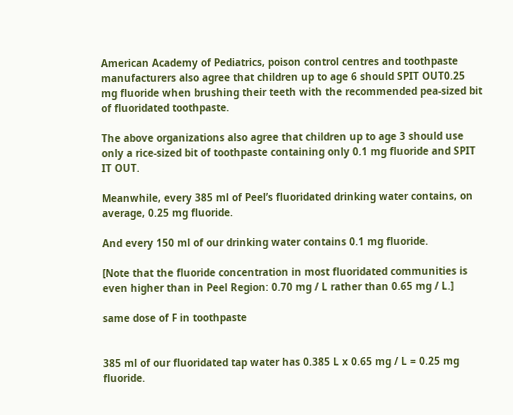American Academy of Pediatrics, poison control centres and toothpaste manufacturers also agree that children up to age 6 should SPIT OUT0.25 mg fluoride when brushing their teeth with the recommended pea-sized bit of fluoridated toothpaste.

The above organizations also agree that children up to age 3 should use only a rice-sized bit of toothpaste containing only 0.1 mg fluoride and SPIT IT OUT.

Meanwhile, every 385 ml of Peel’s fluoridated drinking water contains, on average, 0.25 mg fluoride.

And every 150 ml of our drinking water contains 0.1 mg fluoride.

[Note that the fluoride concentration in most fluoridated communities is even higher than in Peel Region: 0.70 mg / L rather than 0.65 mg / L.]

same dose of F in toothpaste


385 ml of our fluoridated tap water has 0.385 L x 0.65 mg / L = 0.25 mg fluoride.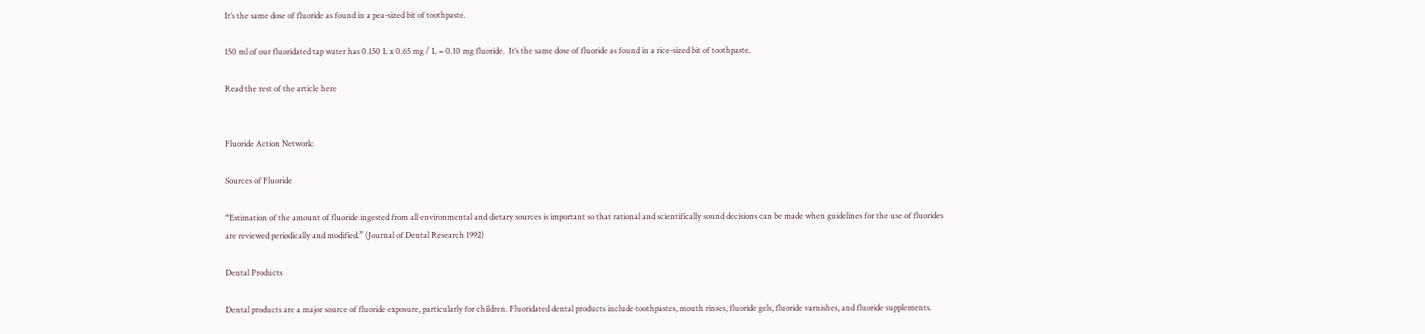It’s the same dose of fluoride as found in a pea-sized bit of toothpaste.

150 ml of our fluoridated tap water has 0.150 L x 0.65 mg / L = 0.10 mg fluoride.  It’s the same dose of fluoride as found in a rice-sized bit of toothpaste.

Read the rest of the article here


Fluoride Action Network:

Sources of Fluoride

“Estimation of the amount of fluoride ingested from all environmental and dietary sources is important so that rational and scientifically sound decisions can be made when guidelines for the use of fluorides are reviewed periodically and modified.” (Journal of Dental Research 1992)

Dental Products

Dental products are a major source of fluoride exposure, particularly for children. Fluoridated dental products include toothpastes, mouth rinses, fluoride gels, fluoride varnishes, and fluoride supplements.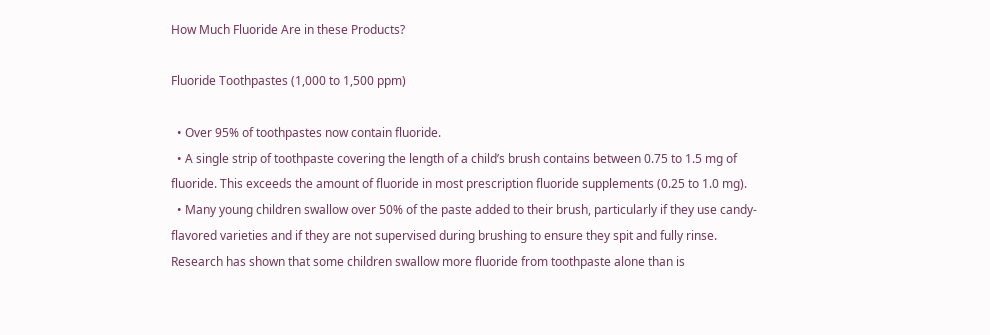How Much Fluoride Are in these Products?

Fluoride Toothpastes (1,000 to 1,500 ppm)

  • Over 95% of toothpastes now contain fluoride.
  • A single strip of toothpaste covering the length of a child’s brush contains between 0.75 to 1.5 mg of fluoride. This exceeds the amount of fluoride in most prescription fluoride supplements (0.25 to 1.0 mg).
  • Many young children swallow over 50% of the paste added to their brush, particularly if they use candy-flavored varieties and if they are not supervised during brushing to ensure they spit and fully rinse. Research has shown that some children swallow more fluoride from toothpaste alone than is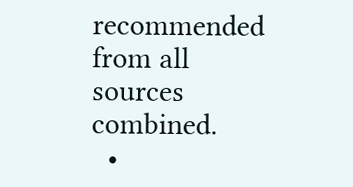recommended from all sources combined.
  •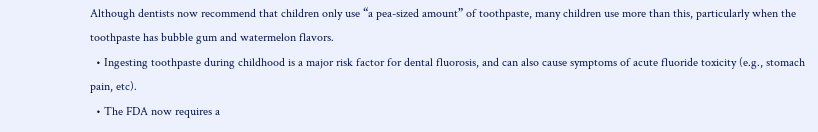Although dentists now recommend that children only use “a pea-sized amount” of toothpaste, many children use more than this, particularly when the toothpaste has bubble gum and watermelon flavors.
  • Ingesting toothpaste during childhood is a major risk factor for dental fluorosis, and can also cause symptoms of acute fluoride toxicity (e.g., stomach pain, etc).
  • The FDA now requires a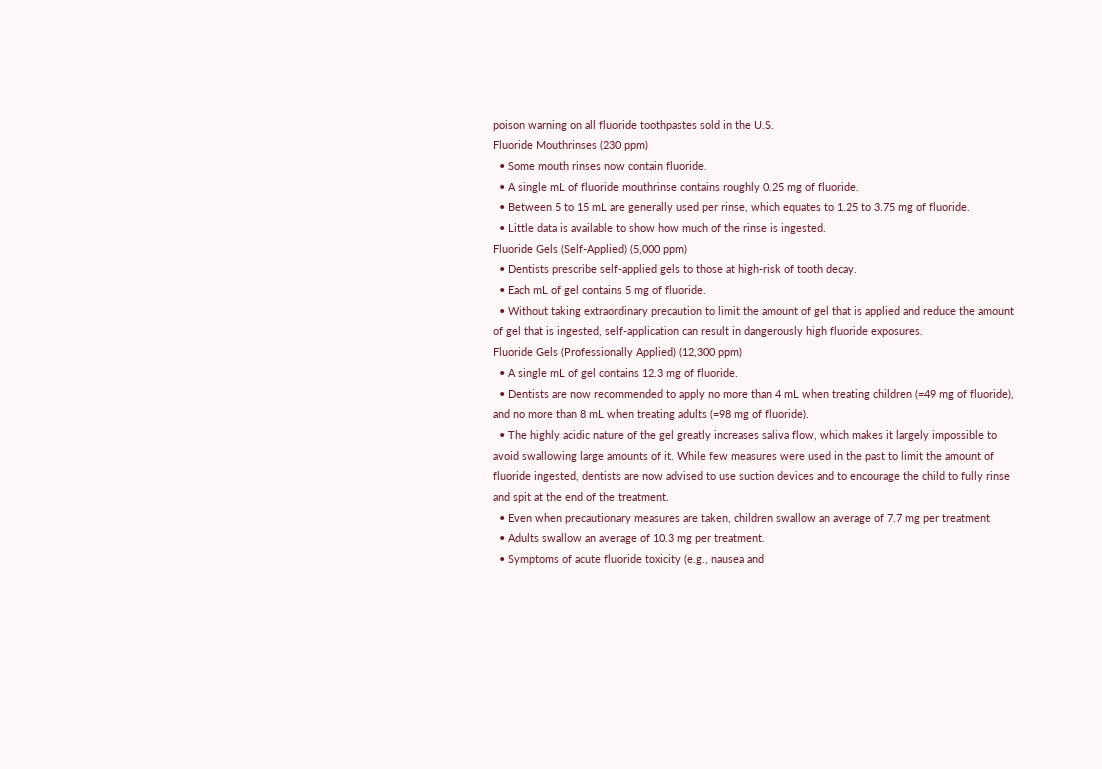poison warning on all fluoride toothpastes sold in the U.S.
Fluoride Mouthrinses (230 ppm)
  • Some mouth rinses now contain fluoride.
  • A single mL of fluoride mouthrinse contains roughly 0.25 mg of fluoride.
  • Between 5 to 15 mL are generally used per rinse, which equates to 1.25 to 3.75 mg of fluoride.
  • Little data is available to show how much of the rinse is ingested.
Fluoride Gels (Self-Applied) (5,000 ppm)
  • Dentists prescribe self-applied gels to those at high-risk of tooth decay.
  • Each mL of gel contains 5 mg of fluoride.
  • Without taking extraordinary precaution to limit the amount of gel that is applied and reduce the amount of gel that is ingested, self-application can result in dangerously high fluoride exposures.
Fluoride Gels (Professionally Applied) (12,300 ppm)
  • A single mL of gel contains 12.3 mg of fluoride.
  • Dentists are now recommended to apply no more than 4 mL when treating children (=49 mg of fluoride), and no more than 8 mL when treating adults (=98 mg of fluoride).
  • The highly acidic nature of the gel greatly increases saliva flow, which makes it largely impossible to avoid swallowing large amounts of it. While few measures were used in the past to limit the amount of fluoride ingested, dentists are now advised to use suction devices and to encourage the child to fully rinse and spit at the end of the treatment.
  • Even when precautionary measures are taken, children swallow an average of 7.7 mg per treatment
  • Adults swallow an average of 10.3 mg per treatment.
  • Symptoms of acute fluoride toxicity (e.g., nausea and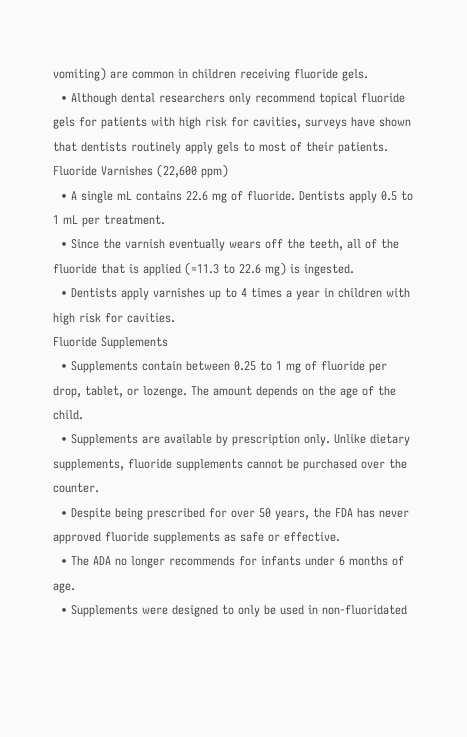vomiting) are common in children receiving fluoride gels.
  • Although dental researchers only recommend topical fluoride gels for patients with high risk for cavities, surveys have shown that dentists routinely apply gels to most of their patients.
Fluoride Varnishes (22,600 ppm)
  • A single mL contains 22.6 mg of fluoride. Dentists apply 0.5 to 1 mL per treatment.
  • Since the varnish eventually wears off the teeth, all of the fluoride that is applied (=11.3 to 22.6 mg) is ingested.
  • Dentists apply varnishes up to 4 times a year in children with high risk for cavities.
Fluoride Supplements
  • Supplements contain between 0.25 to 1 mg of fluoride per drop, tablet, or lozenge. The amount depends on the age of the child.
  • Supplements are available by prescription only. Unlike dietary supplements, fluoride supplements cannot be purchased over the counter.
  • Despite being prescribed for over 50 years, the FDA has never approved fluoride supplements as safe or effective.
  • The ADA no longer recommends for infants under 6 months of age.
  • Supplements were designed to only be used in non-fluoridated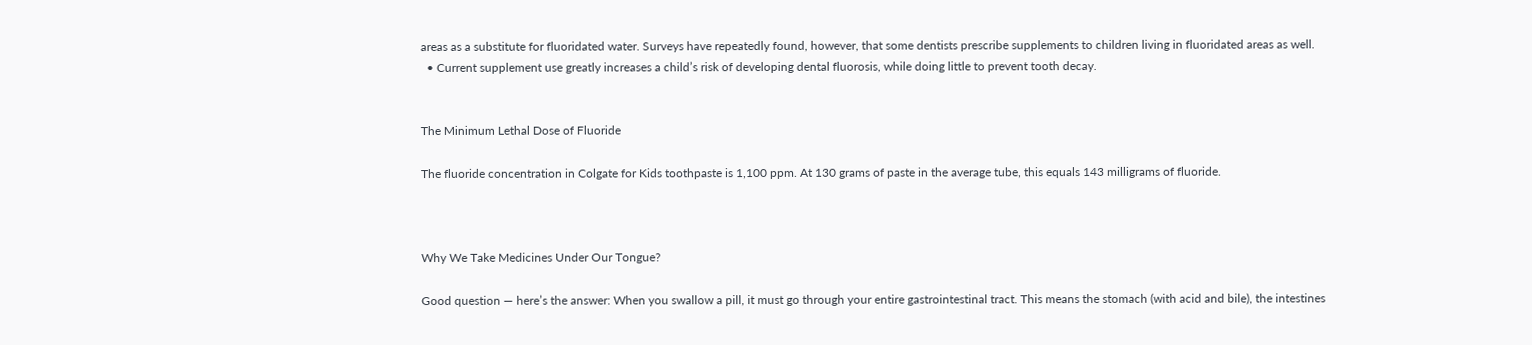areas as a substitute for fluoridated water. Surveys have repeatedly found, however, that some dentists prescribe supplements to children living in fluoridated areas as well.
  • Current supplement use greatly increases a child’s risk of developing dental fluorosis, while doing little to prevent tooth decay.


The Minimum Lethal Dose of Fluoride

The fluoride concentration in Colgate for Kids toothpaste is 1,100 ppm. At 130 grams of paste in the average tube, this equals 143 milligrams of fluoride.



Why We Take Medicines Under Our Tongue?

Good question — here’s the answer: When you swallow a pill, it must go through your entire gastrointestinal tract. This means the stomach (with acid and bile), the intestines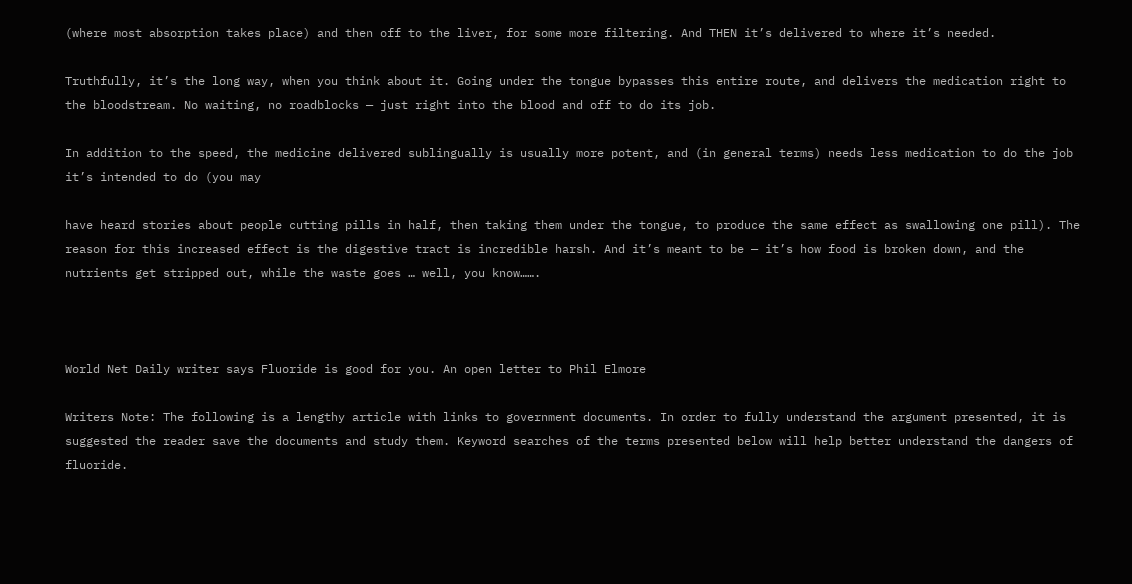(where most absorption takes place) and then off to the liver, for some more filtering. And THEN it’s delivered to where it’s needed.

Truthfully, it’s the long way, when you think about it. Going under the tongue bypasses this entire route, and delivers the medication right to the bloodstream. No waiting, no roadblocks — just right into the blood and off to do its job.

In addition to the speed, the medicine delivered sublingually is usually more potent, and (in general terms) needs less medication to do the job it’s intended to do (you may

have heard stories about people cutting pills in half, then taking them under the tongue, to produce the same effect as swallowing one pill). The reason for this increased effect is the digestive tract is incredible harsh. And it’s meant to be — it’s how food is broken down, and the nutrients get stripped out, while the waste goes … well, you know…….



World Net Daily writer says Fluoride is good for you. An open letter to Phil Elmore

Writers Note: The following is a lengthy article with links to government documents. In order to fully understand the argument presented, it is suggested the reader save the documents and study them. Keyword searches of the terms presented below will help better understand the dangers of fluoride.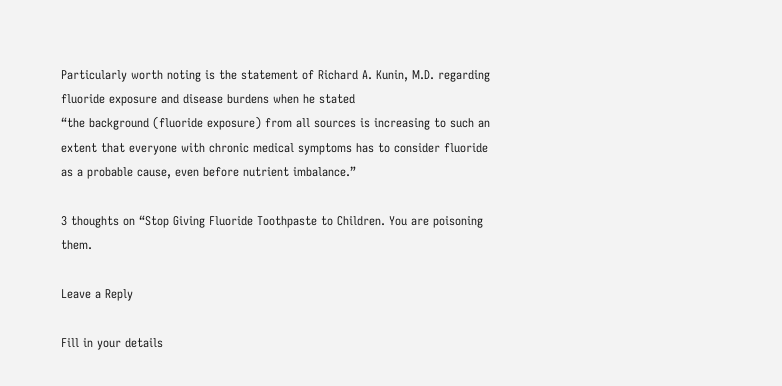Particularly worth noting is the statement of Richard A. Kunin, M.D. regarding fluoride exposure and disease burdens when he stated
“the background (fluoride exposure) from all sources is increasing to such an extent that everyone with chronic medical symptoms has to consider fluoride as a probable cause, even before nutrient imbalance.”

3 thoughts on “Stop Giving Fluoride Toothpaste to Children. You are poisoning them.

Leave a Reply

Fill in your details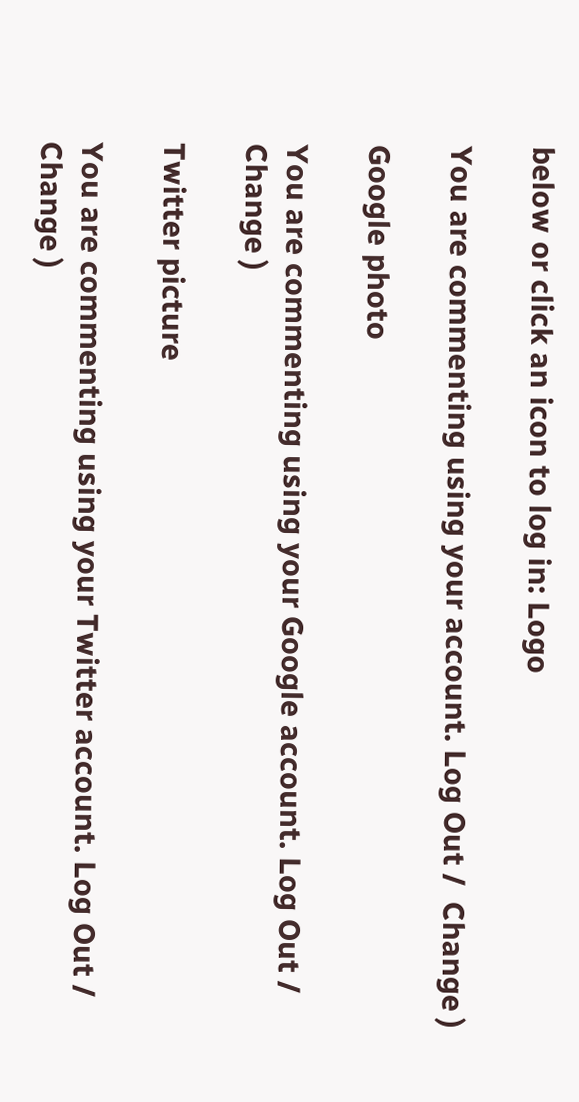below or click an icon to log in: Logo

You are commenting using your account. Log Out /  Change )

Google photo

You are commenting using your Google account. Log Out /  Change )

Twitter picture

You are commenting using your Twitter account. Log Out /  Change )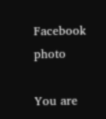Facebook photo

You are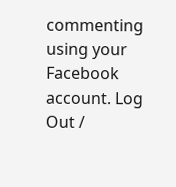commenting using your Facebook account. Log Out /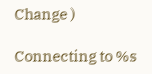Change )

Connecting to %s